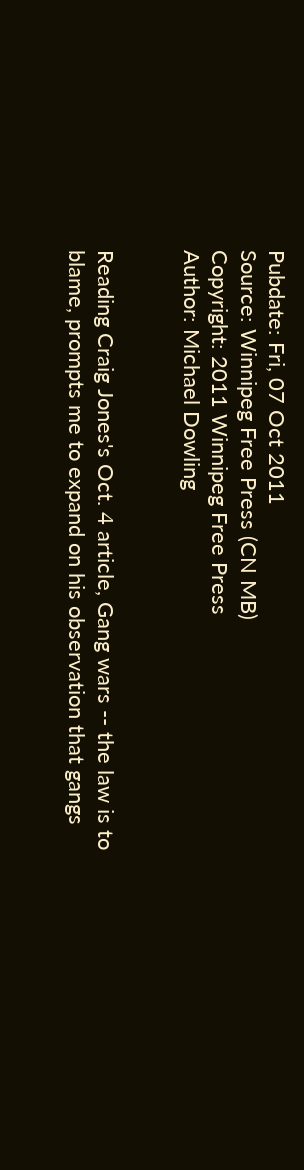Pubdate: Fri, 07 Oct 2011
Source: Winnipeg Free Press (CN MB)
Copyright: 2011 Winnipeg Free Press
Author: Michael Dowling


Reading Craig Jones's Oct. 4 article, Gang wars -- the law is to
blame, prompts me to expand on his observation that gangs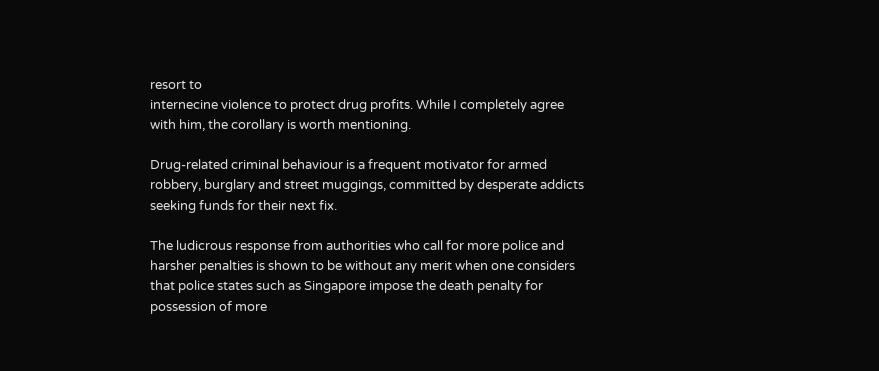resort to
internecine violence to protect drug profits. While I completely agree
with him, the corollary is worth mentioning.

Drug-related criminal behaviour is a frequent motivator for armed
robbery, burglary and street muggings, committed by desperate addicts
seeking funds for their next fix.

The ludicrous response from authorities who call for more police and
harsher penalties is shown to be without any merit when one considers
that police states such as Singapore impose the death penalty for
possession of more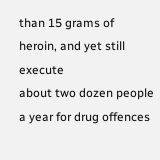than 15 grams of heroin, and yet still execute
about two dozen people a year for drug offences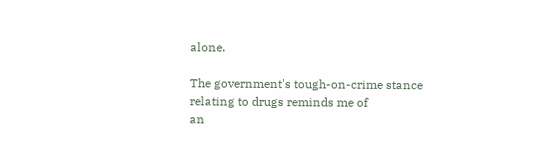alone.

The government's tough-on-crime stance relating to drugs reminds me of
an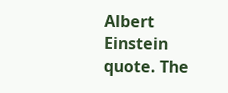Albert Einstein quote. The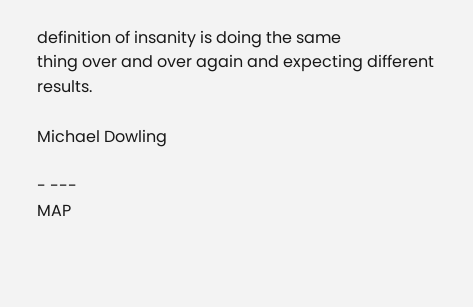definition of insanity is doing the same
thing over and over again and expecting different results.

Michael Dowling

- ---
MAP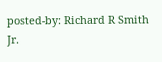posted-by: Richard R Smith Jr.